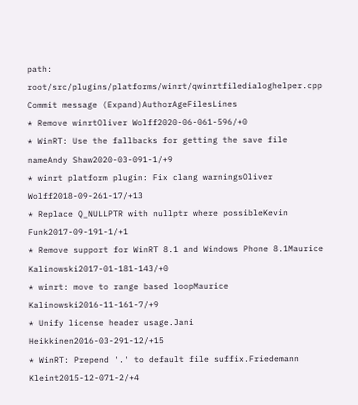path: root/src/plugins/platforms/winrt/qwinrtfiledialoghelper.cpp
Commit message (Expand)AuthorAgeFilesLines
* Remove winrtOliver Wolff2020-06-061-596/+0
* WinRT: Use the fallbacks for getting the save file nameAndy Shaw2020-03-091-1/+9
* winrt platform plugin: Fix clang warningsOliver Wolff2018-09-261-17/+13
* Replace Q_NULLPTR with nullptr where possibleKevin Funk2017-09-191-1/+1
* Remove support for WinRT 8.1 and Windows Phone 8.1Maurice Kalinowski2017-01-181-143/+0
* winrt: move to range based loopMaurice Kalinowski2016-11-161-7/+9
* Unify license header usage.Jani Heikkinen2016-03-291-12/+15
* WinRT: Prepend '.' to default file suffix.Friedemann Kleint2015-12-071-2/+4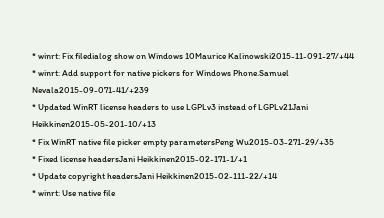* winrt: Fix filedialog show on Windows 10Maurice Kalinowski2015-11-091-27/+44
* winrt: Add support for native pickers for Windows Phone.Samuel Nevala2015-09-071-41/+239
* Updated WinRT license headers to use LGPLv3 instead of LGPLv21Jani Heikkinen2015-05-201-10/+13
* Fix WinRT native file picker empty parametersPeng Wu2015-03-271-29/+35
* Fixed license headersJani Heikkinen2015-02-171-1/+1
* Update copyright headersJani Heikkinen2015-02-111-22/+14
* winrt: Use native file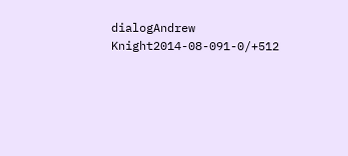dialogAndrew Knight2014-08-091-0/+512